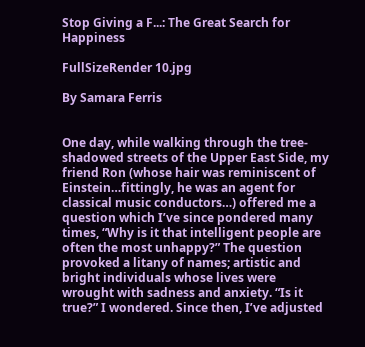Stop Giving a F...: The Great Search for Happiness

FullSizeRender 10.jpg

By Samara Ferris


One day, while walking through the tree-shadowed streets of the Upper East Side, my friend Ron (whose hair was reminiscent of Einstein…fittingly, he was an agent for classical music conductors…) offered me a question which I’ve since pondered many times, “Why is it that intelligent people are often the most unhappy?” The question provoked a litany of names; artistic and bright individuals whose lives were wrought with sadness and anxiety. “Is it true?” I wondered. Since then, I’ve adjusted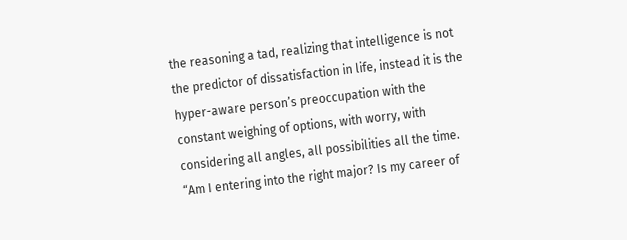the reasoning a tad, realizing that intelligence is not the predictor of dissatisfaction in life, instead it is the hyper-aware person’s preoccupation with the constant weighing of options, with worry, with considering all angles, all possibilities all the time. “Am I entering into the right major? Is my career of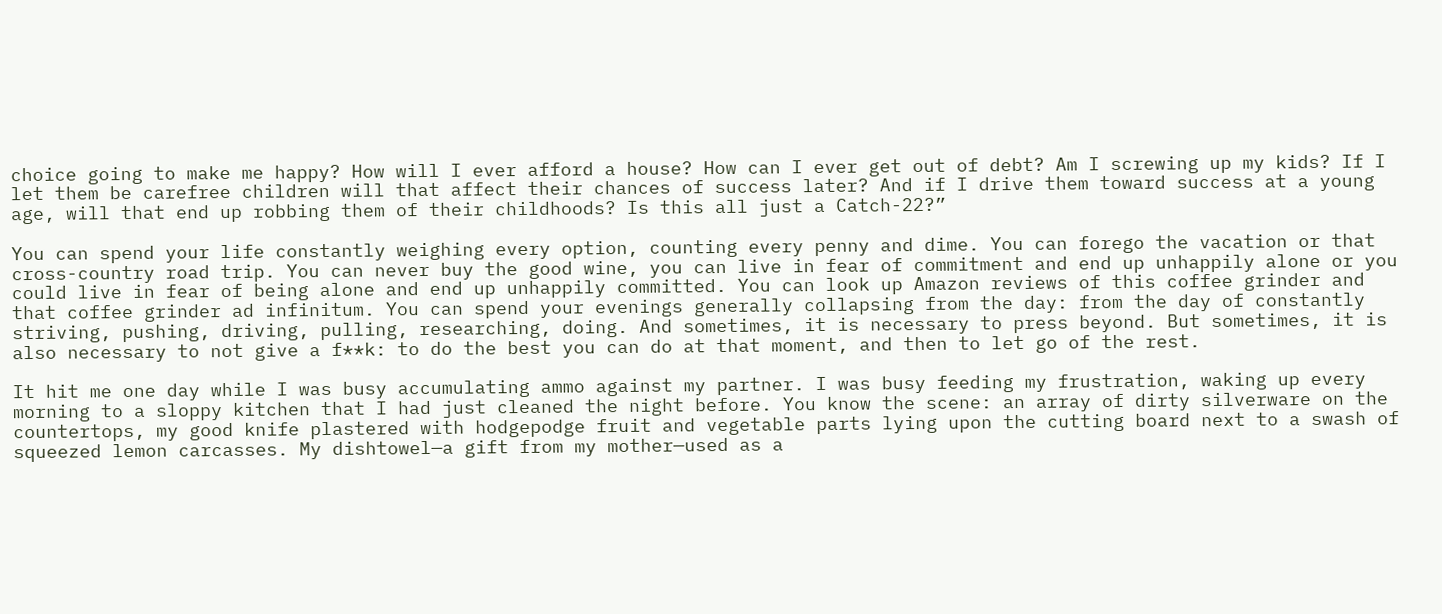choice going to make me happy? How will I ever afford a house? How can I ever get out of debt? Am I screwing up my kids? If I let them be carefree children will that affect their chances of success later? And if I drive them toward success at a young age, will that end up robbing them of their childhoods? Is this all just a Catch-22?”

You can spend your life constantly weighing every option, counting every penny and dime. You can forego the vacation or that cross-country road trip. You can never buy the good wine, you can live in fear of commitment and end up unhappily alone or you could live in fear of being alone and end up unhappily committed. You can look up Amazon reviews of this coffee grinder and that coffee grinder ad infinitum. You can spend your evenings generally collapsing from the day: from the day of constantly striving, pushing, driving, pulling, researching, doing. And sometimes, it is necessary to press beyond. But sometimes, it is also necessary to not give a f**k: to do the best you can do at that moment, and then to let go of the rest.

It hit me one day while I was busy accumulating ammo against my partner. I was busy feeding my frustration, waking up every morning to a sloppy kitchen that I had just cleaned the night before. You know the scene: an array of dirty silverware on the countertops, my good knife plastered with hodgepodge fruit and vegetable parts lying upon the cutting board next to a swash of squeezed lemon carcasses. My dishtowel—a gift from my mother—used as a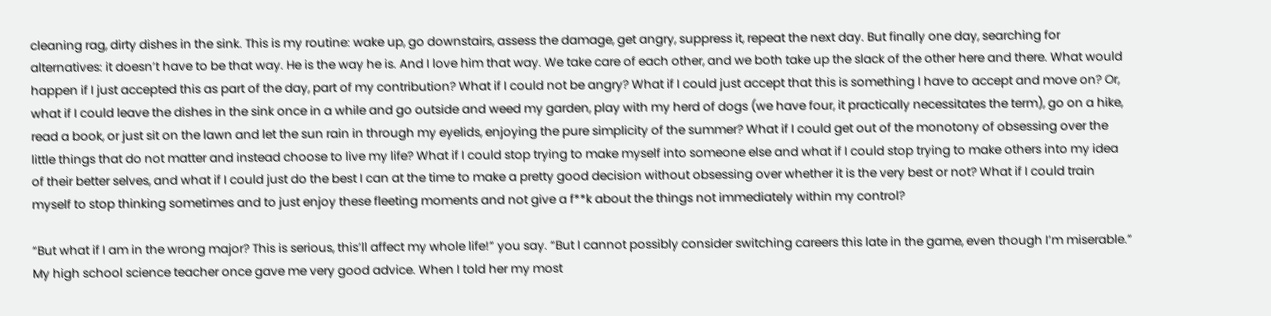cleaning rag, dirty dishes in the sink. This is my routine: wake up, go downstairs, assess the damage, get angry, suppress it, repeat the next day. But finally one day, searching for alternatives: it doesn’t have to be that way. He is the way he is. And I love him that way. We take care of each other, and we both take up the slack of the other here and there. What would happen if I just accepted this as part of the day, part of my contribution? What if I could not be angry? What if I could just accept that this is something I have to accept and move on? Or, what if I could leave the dishes in the sink once in a while and go outside and weed my garden, play with my herd of dogs (we have four, it practically necessitates the term), go on a hike, read a book, or just sit on the lawn and let the sun rain in through my eyelids, enjoying the pure simplicity of the summer? What if I could get out of the monotony of obsessing over the little things that do not matter and instead choose to live my life? What if I could stop trying to make myself into someone else and what if I could stop trying to make others into my idea of their better selves, and what if I could just do the best I can at the time to make a pretty good decision without obsessing over whether it is the very best or not? What if I could train myself to stop thinking sometimes and to just enjoy these fleeting moments and not give a f**k about the things not immediately within my control?

“But what if I am in the wrong major? This is serious, this’ll affect my whole life!” you say. “But I cannot possibly consider switching careers this late in the game, even though I’m miserable.” My high school science teacher once gave me very good advice. When I told her my most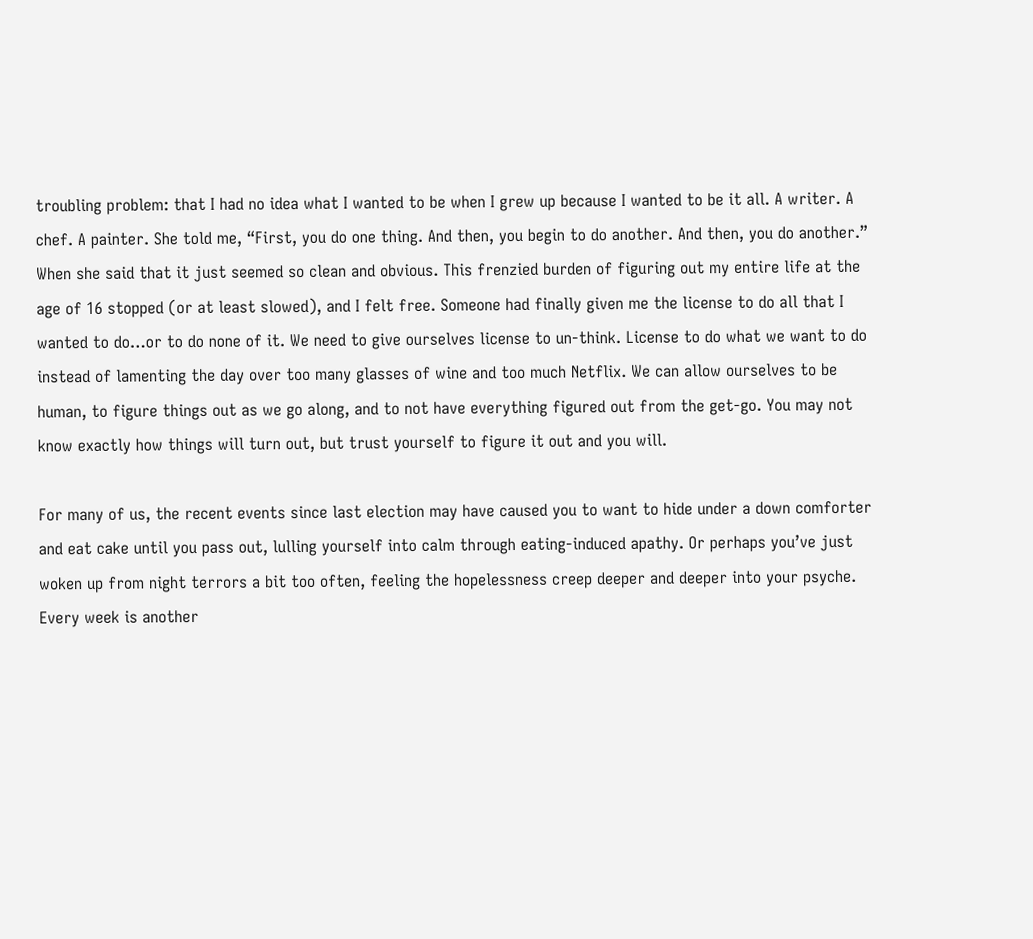troubling problem: that I had no idea what I wanted to be when I grew up because I wanted to be it all. A writer. A chef. A painter. She told me, “First, you do one thing. And then, you begin to do another. And then, you do another.” When she said that it just seemed so clean and obvious. This frenzied burden of figuring out my entire life at the age of 16 stopped (or at least slowed), and I felt free. Someone had finally given me the license to do all that I wanted to do…or to do none of it. We need to give ourselves license to un-think. License to do what we want to do instead of lamenting the day over too many glasses of wine and too much Netflix. We can allow ourselves to be human, to figure things out as we go along, and to not have everything figured out from the get-go. You may not know exactly how things will turn out, but trust yourself to figure it out and you will.

For many of us, the recent events since last election may have caused you to want to hide under a down comforter and eat cake until you pass out, lulling yourself into calm through eating-induced apathy. Or perhaps you’ve just woken up from night terrors a bit too often, feeling the hopelessness creep deeper and deeper into your psyche. Every week is another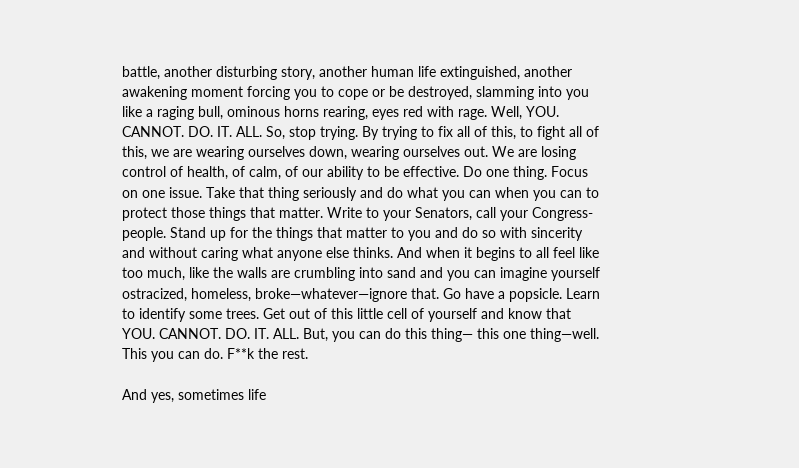battle, another disturbing story, another human life extinguished, another awakening moment forcing you to cope or be destroyed, slamming into you like a raging bull, ominous horns rearing, eyes red with rage. Well, YOU. CANNOT. DO. IT. ALL. So, stop trying. By trying to fix all of this, to fight all of this, we are wearing ourselves down, wearing ourselves out. We are losing control of health, of calm, of our ability to be effective. Do one thing. Focus on one issue. Take that thing seriously and do what you can when you can to protect those things that matter. Write to your Senators, call your Congress-people. Stand up for the things that matter to you and do so with sincerity and without caring what anyone else thinks. And when it begins to all feel like too much, like the walls are crumbling into sand and you can imagine yourself ostracized, homeless, broke—whatever—ignore that. Go have a popsicle. Learn to identify some trees. Get out of this little cell of yourself and know that YOU. CANNOT. DO. IT. ALL. But, you can do this thing— this one thing—well. This you can do. F**k the rest.

And yes, sometimes life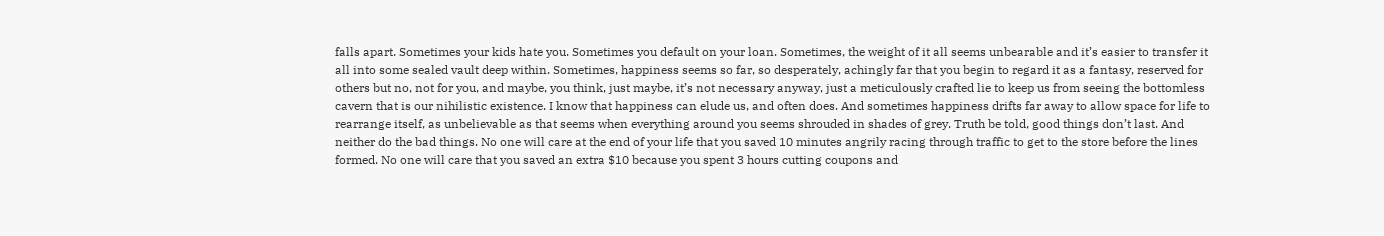falls apart. Sometimes your kids hate you. Sometimes you default on your loan. Sometimes, the weight of it all seems unbearable and it’s easier to transfer it all into some sealed vault deep within. Sometimes, happiness seems so far, so desperately, achingly far that you begin to regard it as a fantasy, reserved for others but no, not for you, and maybe, you think, just maybe, it’s not necessary anyway, just a meticulously crafted lie to keep us from seeing the bottomless cavern that is our nihilistic existence. I know that happiness can elude us, and often does. And sometimes happiness drifts far away to allow space for life to rearrange itself, as unbelievable as that seems when everything around you seems shrouded in shades of grey. Truth be told, good things don’t last. And neither do the bad things. No one will care at the end of your life that you saved 10 minutes angrily racing through traffic to get to the store before the lines formed. No one will care that you saved an extra $10 because you spent 3 hours cutting coupons and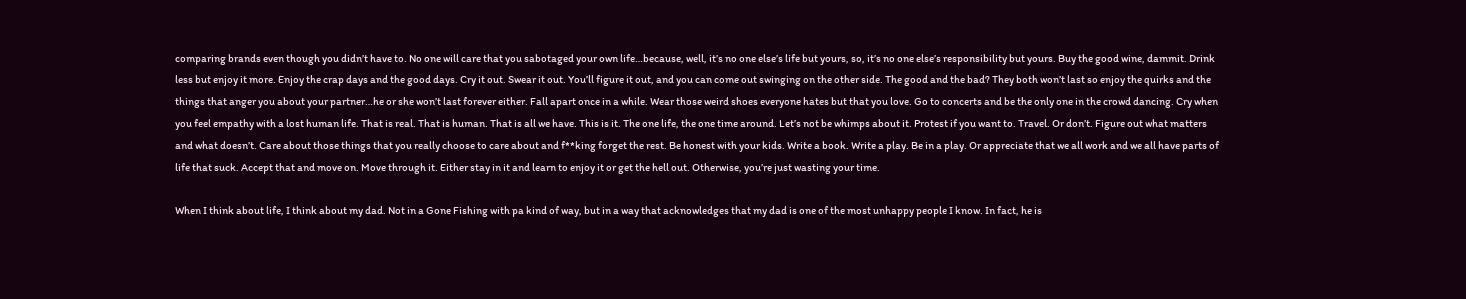comparing brands even though you didn’t have to. No one will care that you sabotaged your own life…because, well, it’s no one else’s life but yours, so, it’s no one else’s responsibility but yours. Buy the good wine, dammit. Drink less but enjoy it more. Enjoy the crap days and the good days. Cry it out. Swear it out. You’ll figure it out, and you can come out swinging on the other side. The good and the bad? They both won’t last so enjoy the quirks and the things that anger you about your partner…he or she won’t last forever either. Fall apart once in a while. Wear those weird shoes everyone hates but that you love. Go to concerts and be the only one in the crowd dancing. Cry when you feel empathy with a lost human life. That is real. That is human. That is all we have. This is it. The one life, the one time around. Let’s not be whimps about it. Protest if you want to. Travel. Or don’t. Figure out what matters and what doesn’t. Care about those things that you really choose to care about and f**king forget the rest. Be honest with your kids. Write a book. Write a play. Be in a play. Or appreciate that we all work and we all have parts of life that suck. Accept that and move on. Move through it. Either stay in it and learn to enjoy it or get the hell out. Otherwise, you’re just wasting your time.

When I think about life, I think about my dad. Not in a Gone Fishing with pa kind of way, but in a way that acknowledges that my dad is one of the most unhappy people I know. In fact, he is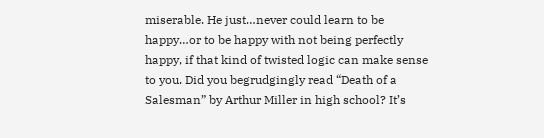miserable. He just…never could learn to be happy…or to be happy with not being perfectly happy, if that kind of twisted logic can make sense to you. Did you begrudgingly read “Death of a Salesman” by Arthur Miller in high school? It’s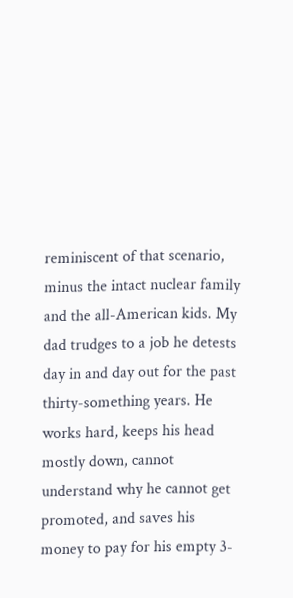reminiscent of that scenario, minus the intact nuclear family and the all-American kids. My dad trudges to a job he detests day in and day out for the past thirty-something years. He works hard, keeps his head mostly down, cannot understand why he cannot get promoted, and saves his money to pay for his empty 3-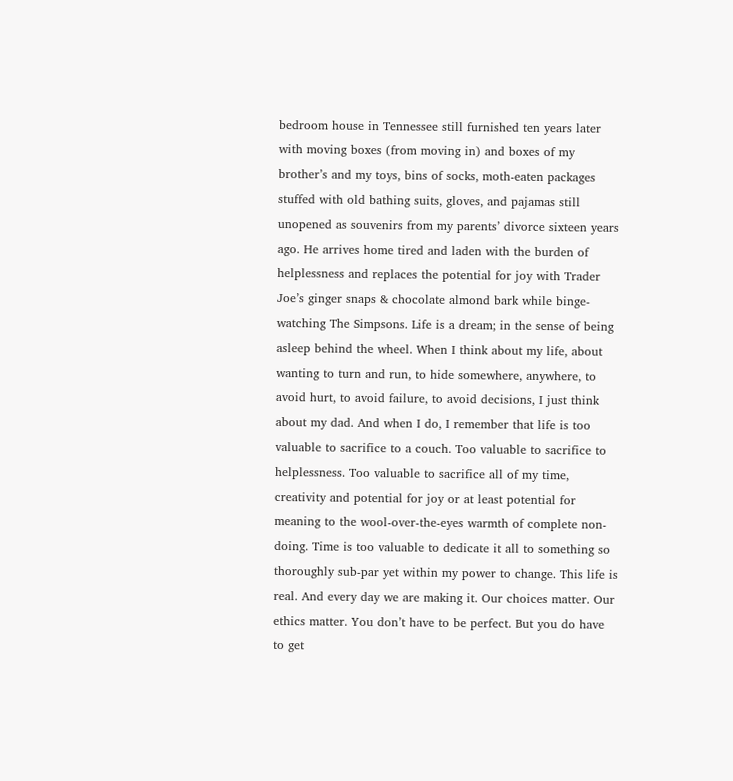bedroom house in Tennessee still furnished ten years later with moving boxes (from moving in) and boxes of my brother’s and my toys, bins of socks, moth-eaten packages stuffed with old bathing suits, gloves, and pajamas still unopened as souvenirs from my parents’ divorce sixteen years ago. He arrives home tired and laden with the burden of helplessness and replaces the potential for joy with Trader Joe’s ginger snaps & chocolate almond bark while binge-watching The Simpsons. Life is a dream; in the sense of being asleep behind the wheel. When I think about my life, about wanting to turn and run, to hide somewhere, anywhere, to avoid hurt, to avoid failure, to avoid decisions, I just think about my dad. And when I do, I remember that life is too valuable to sacrifice to a couch. Too valuable to sacrifice to helplessness. Too valuable to sacrifice all of my time, creativity and potential for joy or at least potential for meaning to the wool-over-the-eyes warmth of complete non-doing. Time is too valuable to dedicate it all to something so thoroughly sub-par yet within my power to change. This life is real. And every day we are making it. Our choices matter. Our ethics matter. You don’t have to be perfect. But you do have to get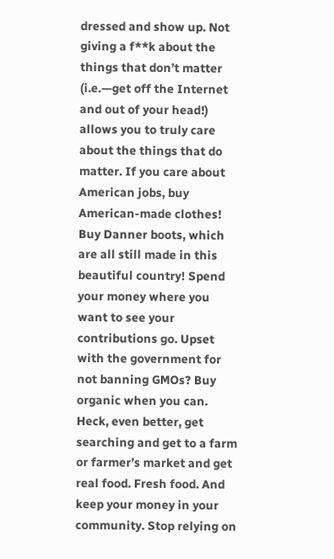dressed and show up. Not giving a f**k about the things that don’t matter (i.e.—get off the Internet and out of your head!) allows you to truly care about the things that do matter. If you care about American jobs, buy American-made clothes! Buy Danner boots, which are all still made in this beautiful country! Spend your money where you want to see your contributions go. Upset with the government for not banning GMOs? Buy organic when you can. Heck, even better, get searching and get to a farm or farmer’s market and get real food. Fresh food. And keep your money in your community. Stop relying on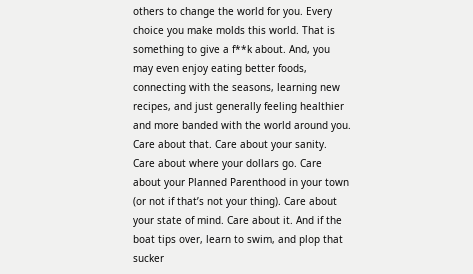others to change the world for you. Every choice you make molds this world. That is something to give a f**k about. And, you may even enjoy eating better foods, connecting with the seasons, learning new recipes, and just generally feeling healthier and more banded with the world around you. Care about that. Care about your sanity. Care about where your dollars go. Care about your Planned Parenthood in your town (or not if that’s not your thing). Care about your state of mind. Care about it. And if the boat tips over, learn to swim, and plop that sucker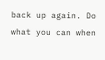back up again. Do what you can when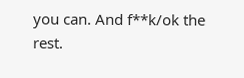you can. And f**k/ok the rest.